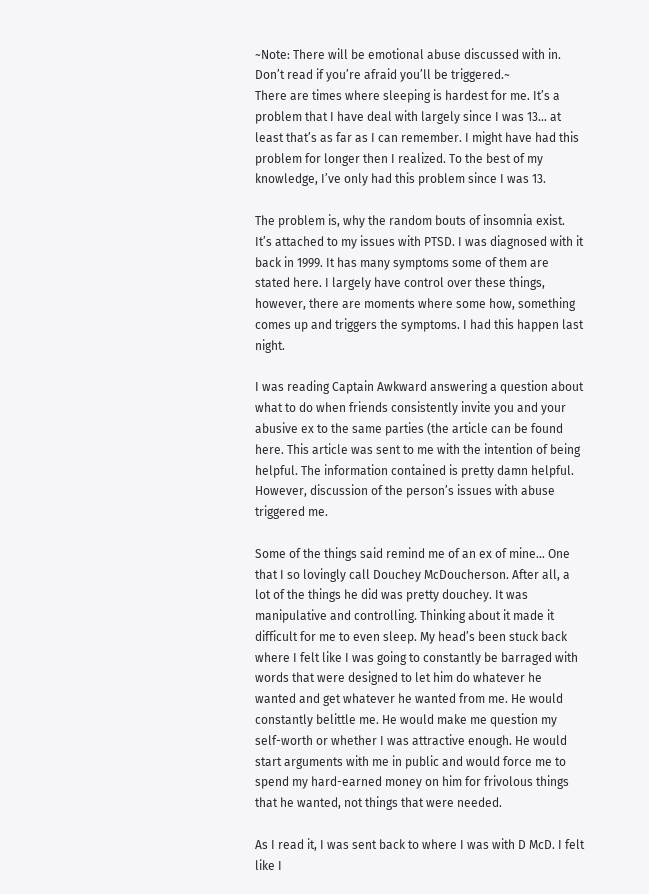~Note: There will be emotional abuse discussed with in. Don’t read if you’re afraid you’ll be triggered.~
There are times where sleeping is hardest for me. It’s a problem that I have deal with largely since I was 13… at least that’s as far as I can remember. I might have had this problem for longer then I realized. To the best of my knowledge, I’ve only had this problem since I was 13.

The problem is, why the random bouts of insomnia exist. It’s attached to my issues with PTSD. I was diagnosed with it back in 1999. It has many symptoms some of them are stated here. I largely have control over these things, however, there are moments where some how, something comes up and triggers the symptoms. I had this happen last night.

I was reading Captain Awkward answering a question about what to do when friends consistently invite you and your abusive ex to the same parties (the article can be found here. This article was sent to me with the intention of being helpful. The information contained is pretty damn helpful. However, discussion of the person’s issues with abuse triggered me.

Some of the things said remind me of an ex of mine… One that I so lovingly call Douchey McDoucherson. After all, a lot of the things he did was pretty douchey. It was manipulative and controlling. Thinking about it made it difficult for me to even sleep. My head’s been stuck back where I felt like I was going to constantly be barraged with words that were designed to let him do whatever he wanted and get whatever he wanted from me. He would constantly belittle me. He would make me question my self-worth or whether I was attractive enough. He would start arguments with me in public and would force me to spend my hard-earned money on him for frivolous things that he wanted, not things that were needed.

As I read it, I was sent back to where I was with D McD. I felt like I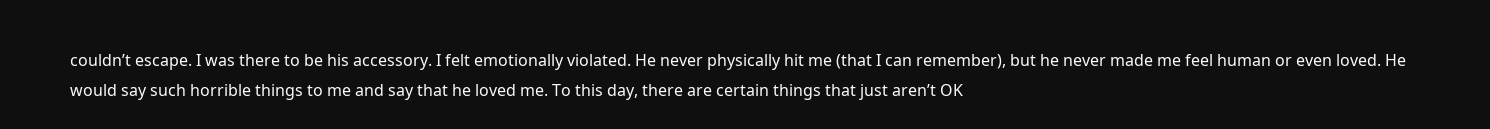couldn’t escape. I was there to be his accessory. I felt emotionally violated. He never physically hit me (that I can remember), but he never made me feel human or even loved. He would say such horrible things to me and say that he loved me. To this day, there are certain things that just aren’t OK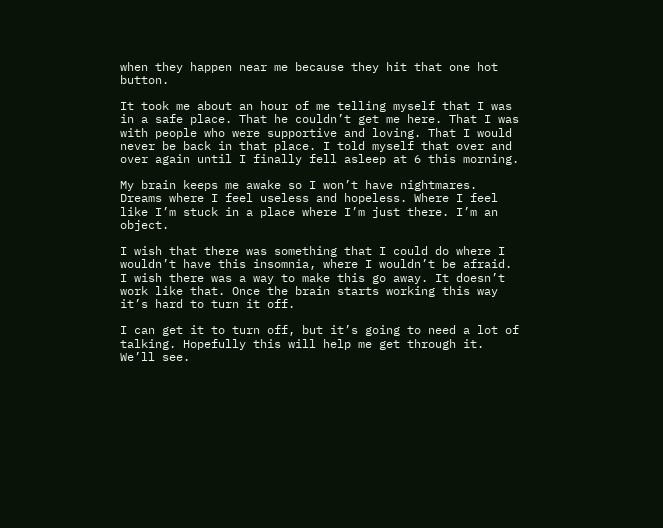when they happen near me because they hit that one hot button.

It took me about an hour of me telling myself that I was in a safe place. That he couldn’t get me here. That I was with people who were supportive and loving. That I would never be back in that place. I told myself that over and over again until I finally fell asleep at 6 this morning.

My brain keeps me awake so I won’t have nightmares. Dreams where I feel useless and hopeless. Where I feel like I’m stuck in a place where I’m just there. I’m an object.

I wish that there was something that I could do where I wouldn’t have this insomnia, where I wouldn’t be afraid. I wish there was a way to make this go away. It doesn’t work like that. Once the brain starts working this way it’s hard to turn it off.

I can get it to turn off, but it’s going to need a lot of talking. Hopefully this will help me get through it. We’ll see.